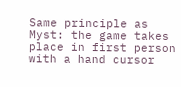Same principle as Myst: the game takes place in first person with a hand cursor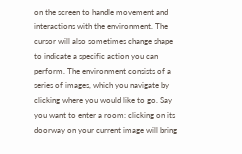on the screen to handle movement and interactions with the environment. The cursor will also sometimes change shape to indicate a specific action you can perform. The environment consists of a series of images, which you navigate by clicking where you would like to go. Say you want to enter a room: clicking on its doorway on your current image will bring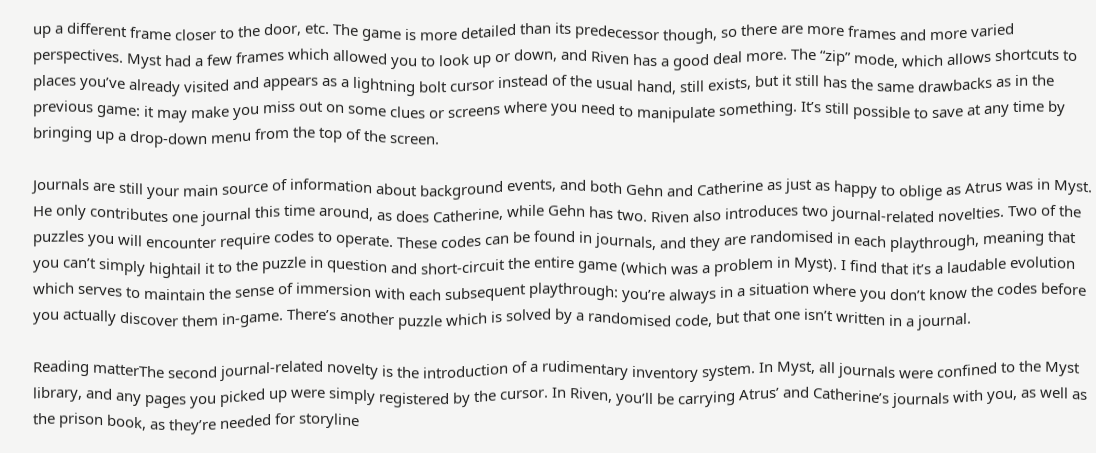up a different frame closer to the door, etc. The game is more detailed than its predecessor though, so there are more frames and more varied perspectives. Myst had a few frames which allowed you to look up or down, and Riven has a good deal more. The “zip” mode, which allows shortcuts to places you’ve already visited and appears as a lightning bolt cursor instead of the usual hand, still exists, but it still has the same drawbacks as in the previous game: it may make you miss out on some clues or screens where you need to manipulate something. It’s still possible to save at any time by bringing up a drop-down menu from the top of the screen.

Journals are still your main source of information about background events, and both Gehn and Catherine as just as happy to oblige as Atrus was in Myst. He only contributes one journal this time around, as does Catherine, while Gehn has two. Riven also introduces two journal-related novelties. Two of the puzzles you will encounter require codes to operate. These codes can be found in journals, and they are randomised in each playthrough, meaning that you can’t simply hightail it to the puzzle in question and short-circuit the entire game (which was a problem in Myst). I find that it’s a laudable evolution which serves to maintain the sense of immersion with each subsequent playthrough: you’re always in a situation where you don’t know the codes before you actually discover them in-game. There’s another puzzle which is solved by a randomised code, but that one isn’t written in a journal.

Reading matterThe second journal-related novelty is the introduction of a rudimentary inventory system. In Myst, all journals were confined to the Myst library, and any pages you picked up were simply registered by the cursor. In Riven, you’ll be carrying Atrus’ and Catherine’s journals with you, as well as the prison book, as they’re needed for storyline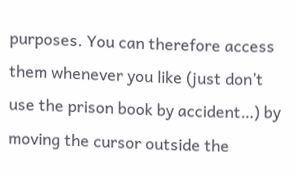purposes. You can therefore access them whenever you like (just don’t use the prison book by accident…) by moving the cursor outside the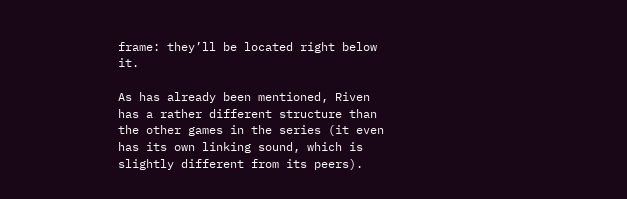frame: they’ll be located right below it.

As has already been mentioned, Riven has a rather different structure than the other games in the series (it even has its own linking sound, which is slightly different from its peers).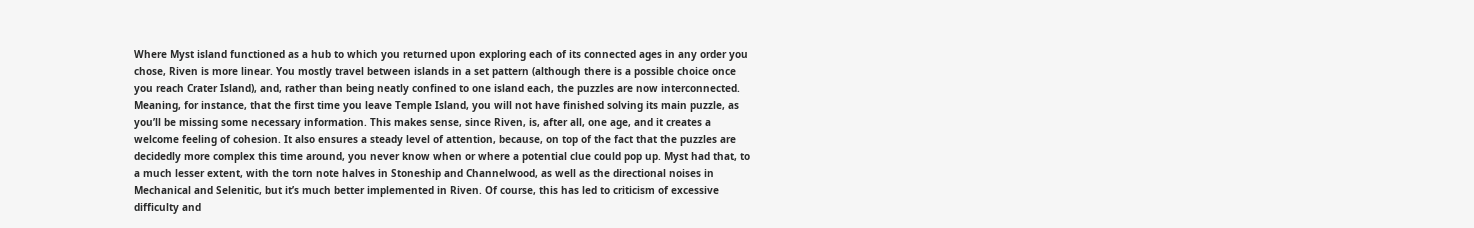Where Myst island functioned as a hub to which you returned upon exploring each of its connected ages in any order you chose, Riven is more linear. You mostly travel between islands in a set pattern (although there is a possible choice once you reach Crater Island), and, rather than being neatly confined to one island each, the puzzles are now interconnected. Meaning, for instance, that the first time you leave Temple Island, you will not have finished solving its main puzzle, as you’ll be missing some necessary information. This makes sense, since Riven, is, after all, one age, and it creates a welcome feeling of cohesion. It also ensures a steady level of attention, because, on top of the fact that the puzzles are decidedly more complex this time around, you never know when or where a potential clue could pop up. Myst had that, to a much lesser extent, with the torn note halves in Stoneship and Channelwood, as well as the directional noises in Mechanical and Selenitic, but it’s much better implemented in Riven. Of course, this has led to criticism of excessive difficulty and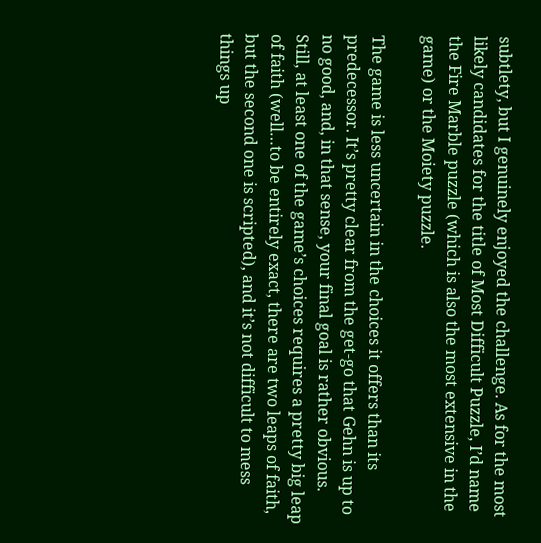subtlety, but I genuinely enjoyed the challenge. As for the most likely candidates for the title of Most Difficult Puzzle, I’d name the Fire Marble puzzle (which is also the most extensive in the game) or the Moiety puzzle.

The game is less uncertain in the choices it offers than its predecessor. It’s pretty clear from the get-go that Gehn is up to no good, and, in that sense, your final goal is rather obvious. Still, at least one of the game’s choices requires a pretty big leap of faith (well…to be entirely exact, there are two leaps of faith, but the second one is scripted), and it’s not difficult to mess things up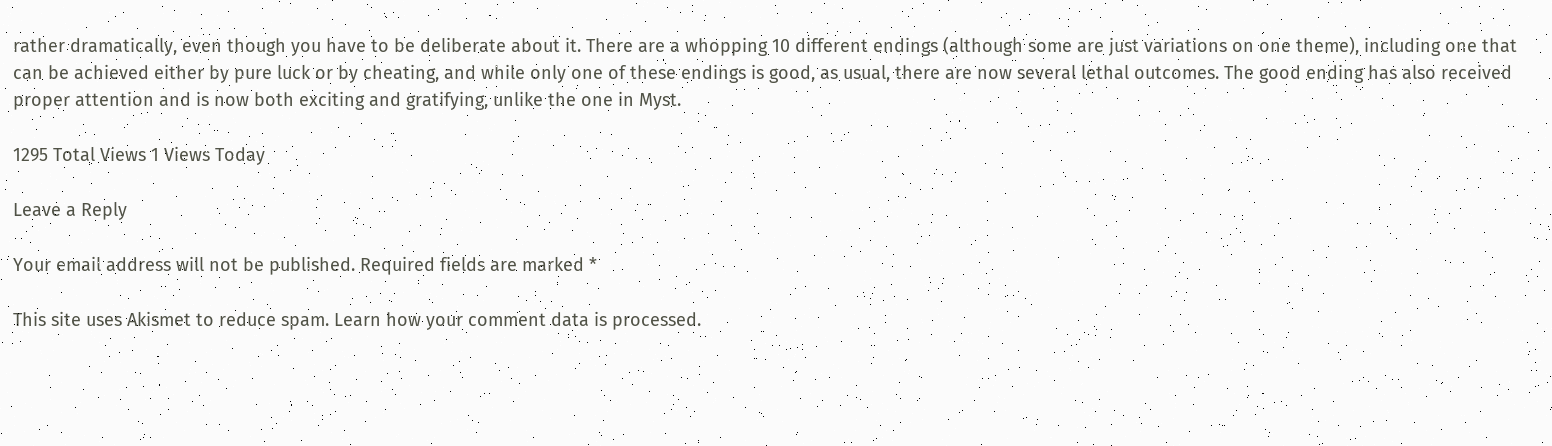rather dramatically, even though you have to be deliberate about it. There are a whopping 10 different endings (although some are just variations on one theme), including one that can be achieved either by pure luck or by cheating, and while only one of these endings is good, as usual, there are now several lethal outcomes. The good ending has also received proper attention and is now both exciting and gratifying, unlike the one in Myst.

1295 Total Views 1 Views Today

Leave a Reply

Your email address will not be published. Required fields are marked *

This site uses Akismet to reduce spam. Learn how your comment data is processed.